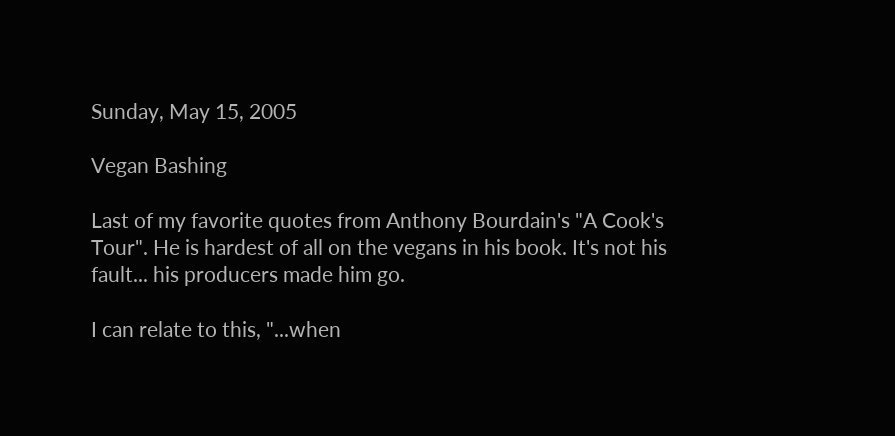Sunday, May 15, 2005

Vegan Bashing

Last of my favorite quotes from Anthony Bourdain's "A Cook's Tour". He is hardest of all on the vegans in his book. It's not his fault... his producers made him go.

I can relate to this, "...when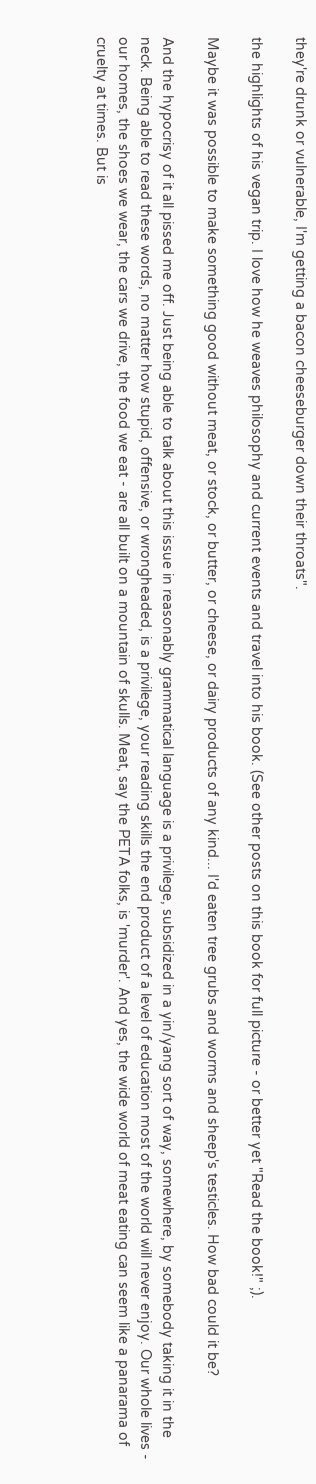they're drunk or vulnerable, I'm getting a bacon cheeseburger down their throats".

the highlights of his vegan trip. I love how he weaves philosophy and current events and travel into his book. (See other posts on this book for full picture - or better yet "Read the book!" ;).

Maybe it was possible to make something good without meat, or stock, or butter, or cheese, or dairy products of any kind... I'd eaten tree grubs and worms and sheep's testicles. How bad could it be?

And the hypocrisy of it all pissed me off. Just being able to talk about this issue in reasonably grammatical language is a privilege, subsidized in a yin/yang sort of way, somewhere, by somebody taking it in the neck. Being able to read these words, no matter how stupid, offensive, or wrongheaded, is a privilege, your reading skills the end product of a level of education most of the world will never enjoy. Our whole lives - our homes, the shoes we wear, the cars we drive, the food we eat - are all built on a mountain of skulls. Meat, say the PETA folks, is 'murder'. And yes, the wide world of meat eating can seem like a panarama of cruelty at times. But is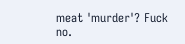meat 'murder'? Fuck no.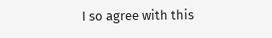I so agree with this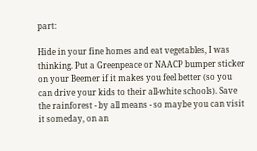part:

Hide in your fine homes and eat vegetables, I was thinking. Put a Greenpeace or NAACP bumper sticker on your Beemer if it makes you feel better (so you can drive your kids to their all-white schools). Save the rainforest - by all means - so maybe you can visit it someday, on an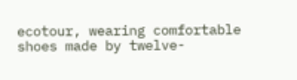ecotour, wearing comfortable shoes made by twelve-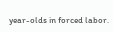year-olds in forced labor.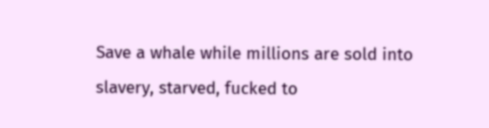Save a whale while millions are sold into slavery, starved, fucked to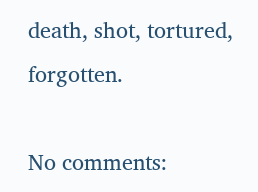death, shot, tortured, forgotten.

No comments: